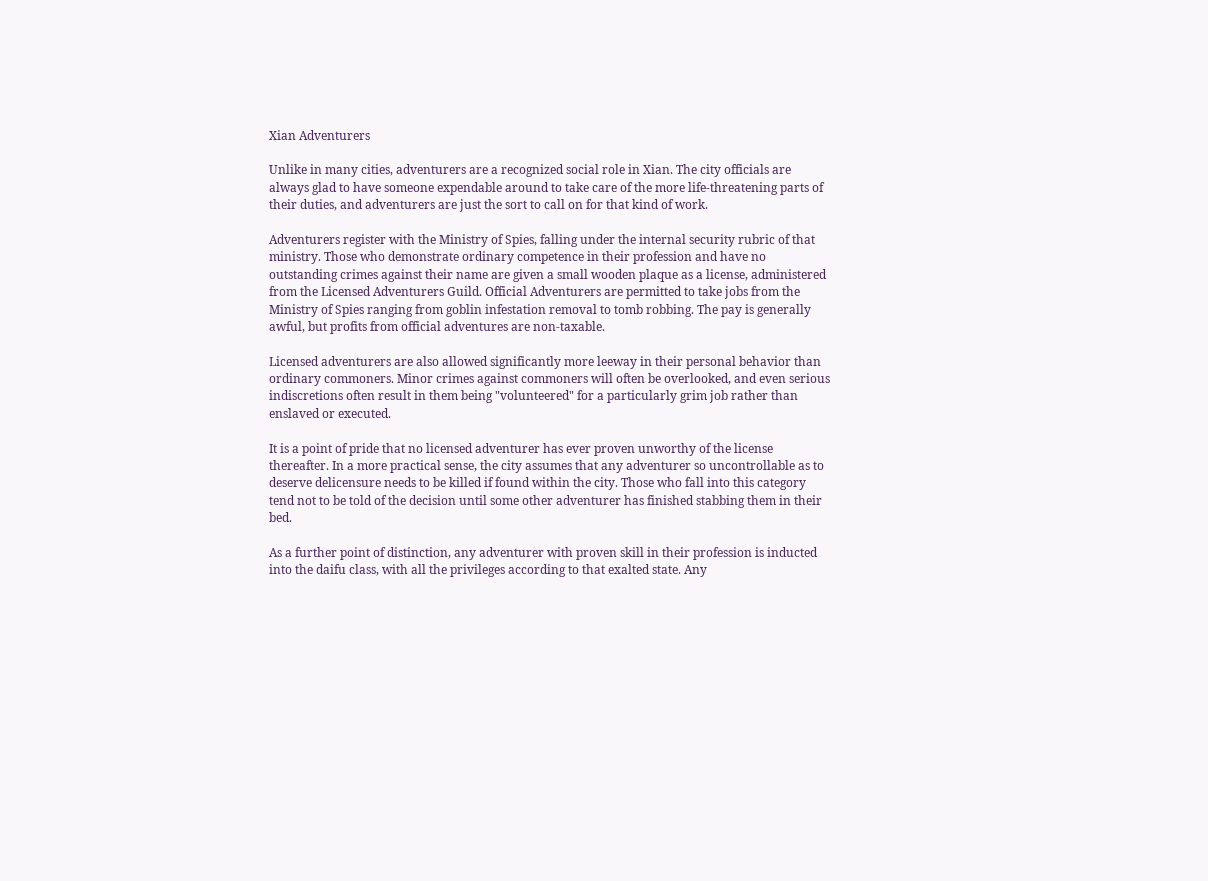Xian Adventurers

Unlike in many cities, adventurers are a recognized social role in Xian. The city officials are always glad to have someone expendable around to take care of the more life-threatening parts of their duties, and adventurers are just the sort to call on for that kind of work.

Adventurers register with the Ministry of Spies, falling under the internal security rubric of that ministry. Those who demonstrate ordinary competence in their profession and have no outstanding crimes against their name are given a small wooden plaque as a license, administered from the Licensed Adventurers Guild. Official Adventurers are permitted to take jobs from the Ministry of Spies ranging from goblin infestation removal to tomb robbing. The pay is generally awful, but profits from official adventures are non-taxable.

Licensed adventurers are also allowed significantly more leeway in their personal behavior than ordinary commoners. Minor crimes against commoners will often be overlooked, and even serious indiscretions often result in them being "volunteered" for a particularly grim job rather than enslaved or executed.

It is a point of pride that no licensed adventurer has ever proven unworthy of the license thereafter. In a more practical sense, the city assumes that any adventurer so uncontrollable as to deserve delicensure needs to be killed if found within the city. Those who fall into this category tend not to be told of the decision until some other adventurer has finished stabbing them in their bed.

As a further point of distinction, any adventurer with proven skill in their profession is inducted into the daifu class, with all the privileges according to that exalted state. Any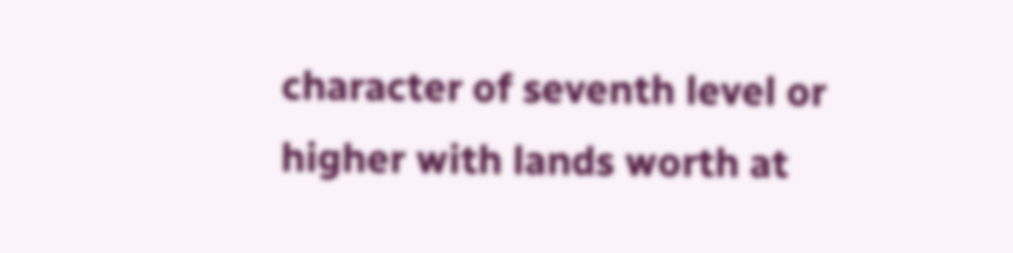character of seventh level or higher with lands worth at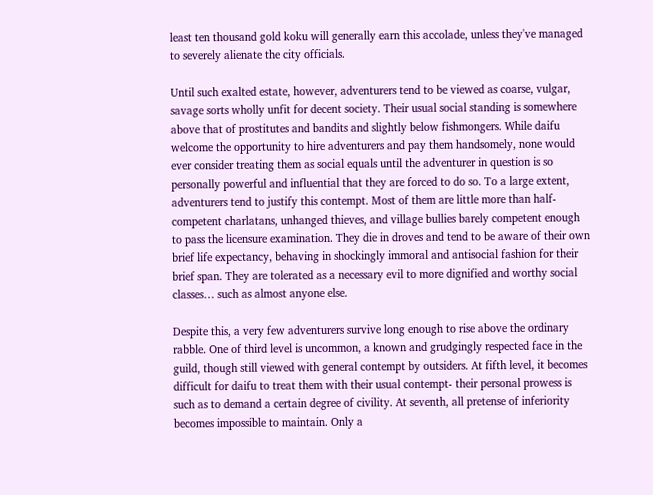least ten thousand gold koku will generally earn this accolade, unless they've managed to severely alienate the city officials.

Until such exalted estate, however, adventurers tend to be viewed as coarse, vulgar, savage sorts wholly unfit for decent society. Their usual social standing is somewhere above that of prostitutes and bandits and slightly below fishmongers. While daifu welcome the opportunity to hire adventurers and pay them handsomely, none would ever consider treating them as social equals until the adventurer in question is so personally powerful and influential that they are forced to do so. To a large extent, adventurers tend to justify this contempt. Most of them are little more than half-competent charlatans, unhanged thieves, and village bullies barely competent enough to pass the licensure examination. They die in droves and tend to be aware of their own brief life expectancy, behaving in shockingly immoral and antisocial fashion for their brief span. They are tolerated as a necessary evil to more dignified and worthy social classes… such as almost anyone else.

Despite this, a very few adventurers survive long enough to rise above the ordinary rabble. One of third level is uncommon, a known and grudgingly respected face in the guild, though still viewed with general contempt by outsiders. At fifth level, it becomes difficult for daifu to treat them with their usual contempt- their personal prowess is such as to demand a certain degree of civility. At seventh, all pretense of inferiority becomes impossible to maintain. Only a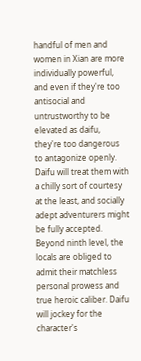handful of men and women in Xian are more individually powerful, and even if they're too antisocial and untrustworthy to be elevated as daifu, they're too dangerous to antagonize openly. Daifu will treat them with a chilly sort of courtesy at the least, and socially adept adventurers might be fully accepted. Beyond ninth level, the locals are obliged to admit their matchless personal prowess and true heroic caliber. Daifu will jockey for the character's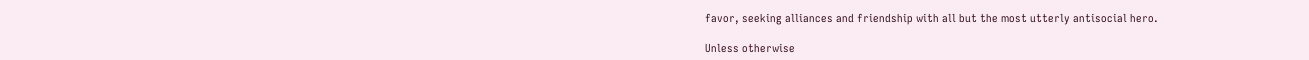favor, seeking alliances and friendship with all but the most utterly antisocial hero.

Unless otherwise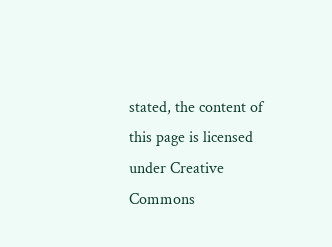stated, the content of this page is licensed under Creative Commons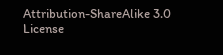Attribution-ShareAlike 3.0 License